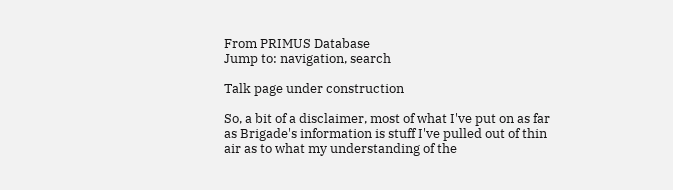From PRIMUS Database
Jump to: navigation, search

Talk page under construction

So, a bit of a disclaimer, most of what I've put on as far as Brigade's information is stuff I've pulled out of thin air as to what my understanding of the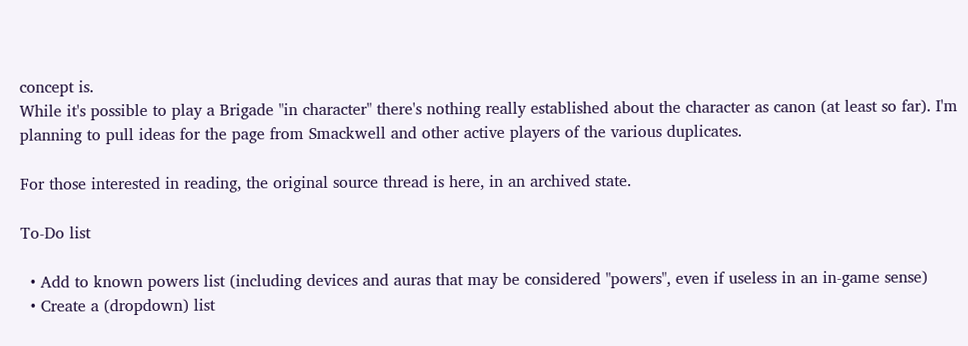concept is.
While it's possible to play a Brigade "in character" there's nothing really established about the character as canon (at least so far). I'm planning to pull ideas for the page from Smackwell and other active players of the various duplicates.

For those interested in reading, the original source thread is here, in an archived state.

To-Do list

  • Add to known powers list (including devices and auras that may be considered "powers", even if useless in an in-game sense)
  • Create a (dropdown) list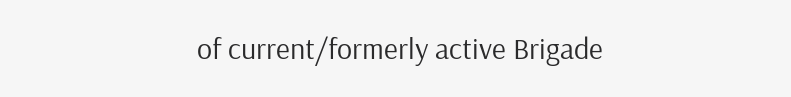of current/formerly active Brigade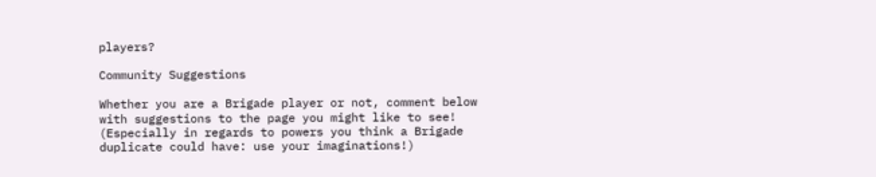players?

Community Suggestions

Whether you are a Brigade player or not, comment below with suggestions to the page you might like to see! (Especially in regards to powers you think a Brigade duplicate could have: use your imaginations!)